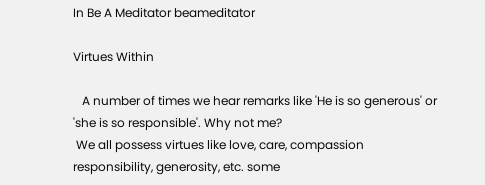In Be A Meditator beameditator

Virtues Within

   A number of times we hear remarks like 'He is so generous' or 'she is so responsible'. Why not me?
 We all possess virtues like love, care, compassion responsibility, generosity, etc. some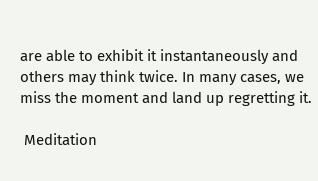are able to exhibit it instantaneously and others may think twice. In many cases, we miss the moment and land up regretting it.

 Meditation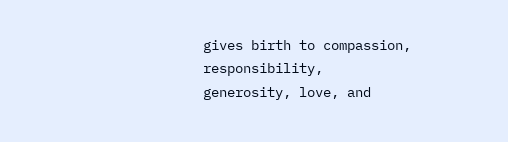gives birth to compassion, responsibility, generosity, love, and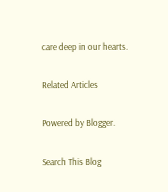care deep in our hearts.

Related Articles

Powered by Blogger.

Search This Blog